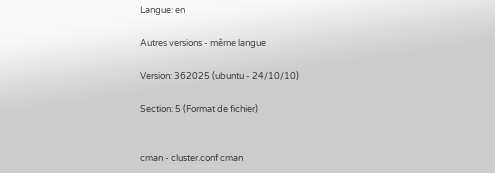Langue: en

Autres versions - même langue

Version: 362025 (ubuntu - 24/10/10)

Section: 5 (Format de fichier)


cman - cluster.conf cman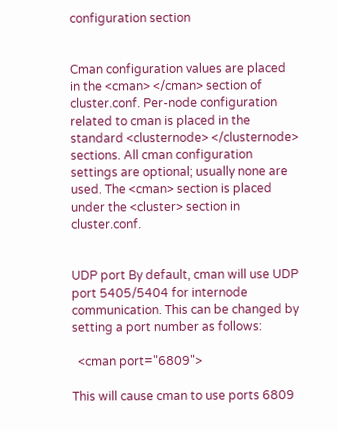configuration section


Cman configuration values are placed in the <cman> </cman> section of cluster.conf. Per-node configuration related to cman is placed in the standard <clusternode> </clusternode> sections. All cman configuration settings are optional; usually none are used. The <cman> section is placed under the <cluster> section in cluster.conf.


UDP port By default, cman will use UDP port 5405/5404 for internode communication. This can be changed by setting a port number as follows:

  <cman port="6809">

This will cause cman to use ports 6809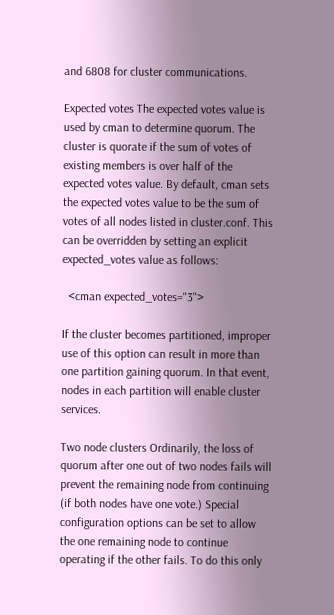and 6808 for cluster communications.

Expected votes The expected votes value is used by cman to determine quorum. The cluster is quorate if the sum of votes of existing members is over half of the expected votes value. By default, cman sets the expected votes value to be the sum of votes of all nodes listed in cluster.conf. This can be overridden by setting an explicit expected_votes value as follows:

  <cman expected_votes="3">

If the cluster becomes partitioned, improper use of this option can result in more than one partition gaining quorum. In that event, nodes in each partition will enable cluster services.

Two node clusters Ordinarily, the loss of quorum after one out of two nodes fails will prevent the remaining node from continuing (if both nodes have one vote.) Special configuration options can be set to allow the one remaining node to continue operating if the other fails. To do this only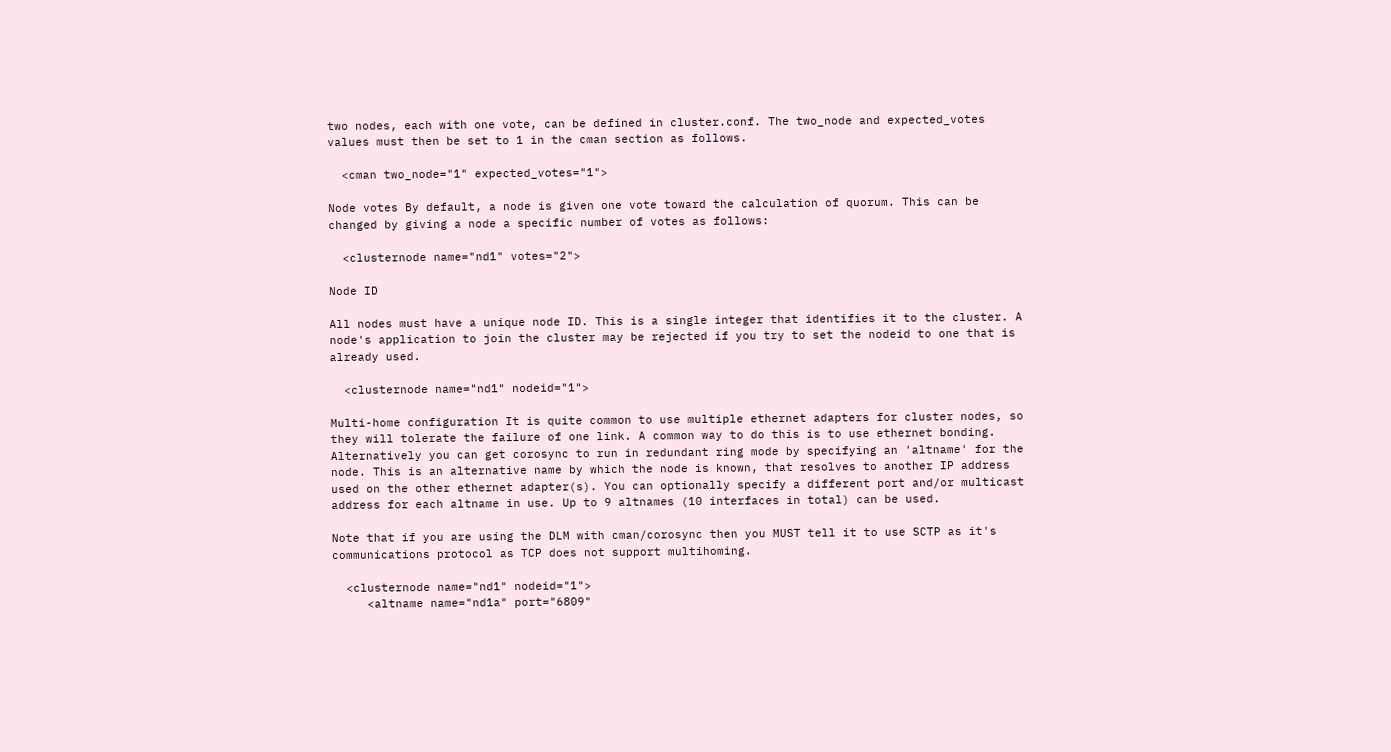two nodes, each with one vote, can be defined in cluster.conf. The two_node and expected_votes values must then be set to 1 in the cman section as follows.

  <cman two_node="1" expected_votes="1">

Node votes By default, a node is given one vote toward the calculation of quorum. This can be changed by giving a node a specific number of votes as follows:

  <clusternode name="nd1" votes="2">

Node ID

All nodes must have a unique node ID. This is a single integer that identifies it to the cluster. A node's application to join the cluster may be rejected if you try to set the nodeid to one that is already used.

  <clusternode name="nd1" nodeid="1">

Multi-home configuration It is quite common to use multiple ethernet adapters for cluster nodes, so they will tolerate the failure of one link. A common way to do this is to use ethernet bonding. Alternatively you can get corosync to run in redundant ring mode by specifying an 'altname' for the node. This is an alternative name by which the node is known, that resolves to another IP address used on the other ethernet adapter(s). You can optionally specify a different port and/or multicast address for each altname in use. Up to 9 altnames (10 interfaces in total) can be used.

Note that if you are using the DLM with cman/corosync then you MUST tell it to use SCTP as it's communications protocol as TCP does not support multihoming.

  <clusternode name="nd1" nodeid="1">
     <altname name="nd1a" port="6809"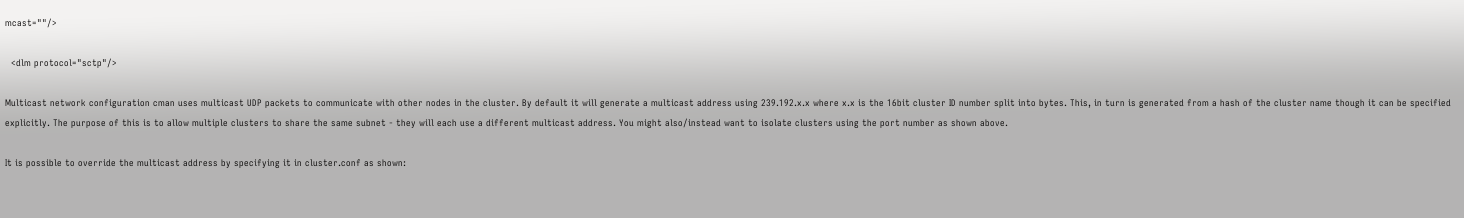mcast=""/>

  <dlm protocol="sctp"/>

Multicast network configuration cman uses multicast UDP packets to communicate with other nodes in the cluster. By default it will generate a multicast address using 239.192.x.x where x.x is the 16bit cluster ID number split into bytes. This, in turn is generated from a hash of the cluster name though it can be specified explicitly. The purpose of this is to allow multiple clusters to share the same subnet - they will each use a different multicast address. You might also/instead want to isolate clusters using the port number as shown above.

It is possible to override the multicast address by specifying it in cluster.conf as shown: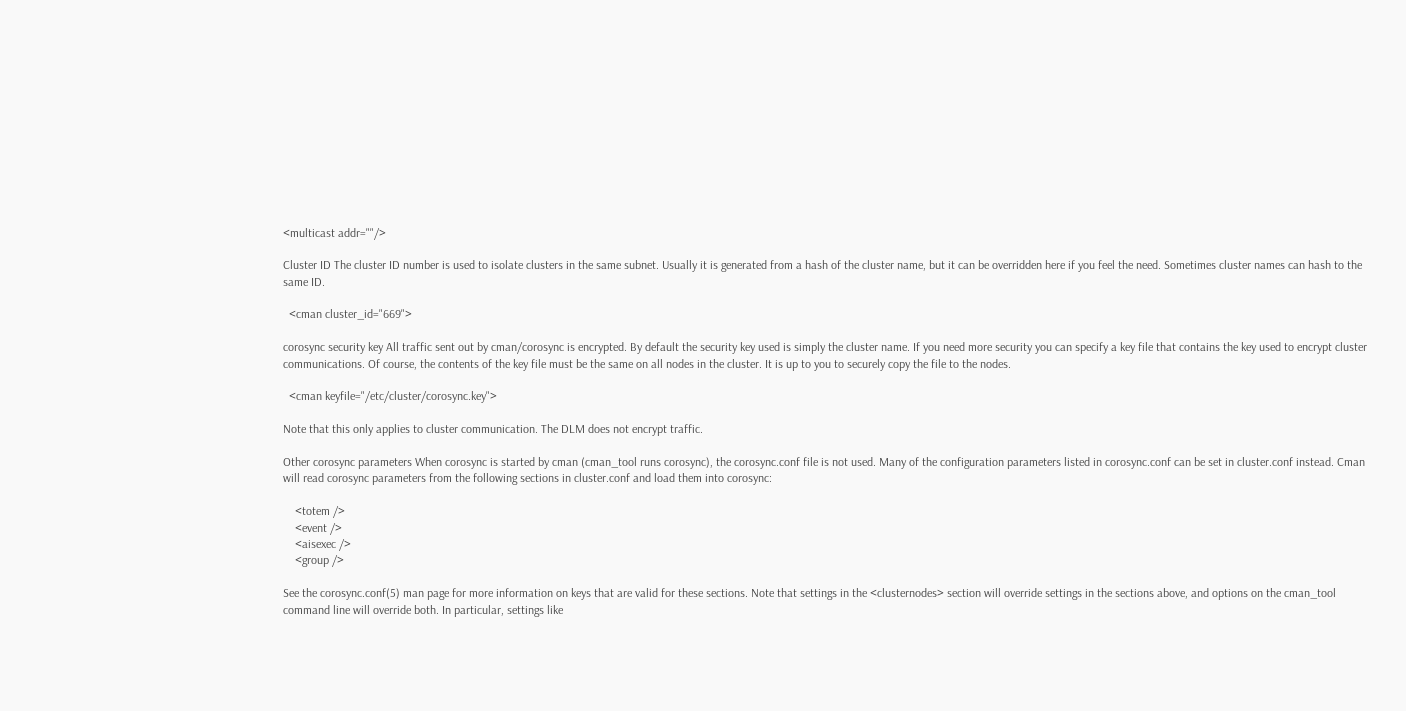<multicast addr=""/>

Cluster ID The cluster ID number is used to isolate clusters in the same subnet. Usually it is generated from a hash of the cluster name, but it can be overridden here if you feel the need. Sometimes cluster names can hash to the same ID.

  <cman cluster_id="669">

corosync security key All traffic sent out by cman/corosync is encrypted. By default the security key used is simply the cluster name. If you need more security you can specify a key file that contains the key used to encrypt cluster communications. Of course, the contents of the key file must be the same on all nodes in the cluster. It is up to you to securely copy the file to the nodes.

  <cman keyfile="/etc/cluster/corosync.key">

Note that this only applies to cluster communication. The DLM does not encrypt traffic.

Other corosync parameters When corosync is started by cman (cman_tool runs corosync), the corosync.conf file is not used. Many of the configuration parameters listed in corosync.conf can be set in cluster.conf instead. Cman will read corosync parameters from the following sections in cluster.conf and load them into corosync:

    <totem />
    <event />
    <aisexec />
    <group />

See the corosync.conf(5) man page for more information on keys that are valid for these sections. Note that settings in the <clusternodes> section will override settings in the sections above, and options on the cman_tool command line will override both. In particular, settings like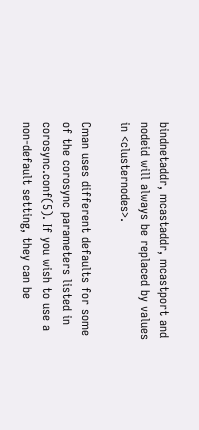bindnetaddr, mcastaddr, mcastport and nodeid will always be replaced by values in <clusternodes>.

Cman uses different defaults for some of the corosync parameters listed in corosync.conf(5). If you wish to use a non-default setting, they can be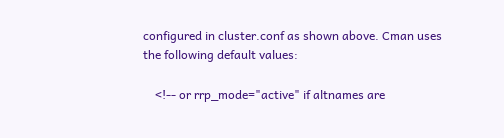configured in cluster.conf as shown above. Cman uses the following default values:

    <!-- or rrp_mode="active" if altnames are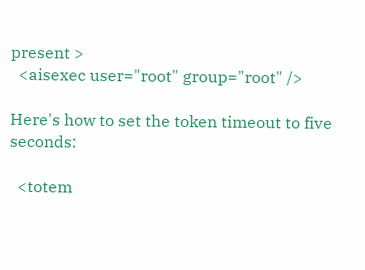present >
  <aisexec user="root" group="root" />

Here's how to set the token timeout to five seconds:

  <totem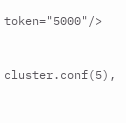token="5000"/>


cluster.conf(5),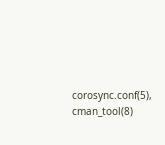corosync.conf(5), cman_tool(8)